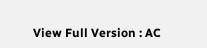View Full Version : AC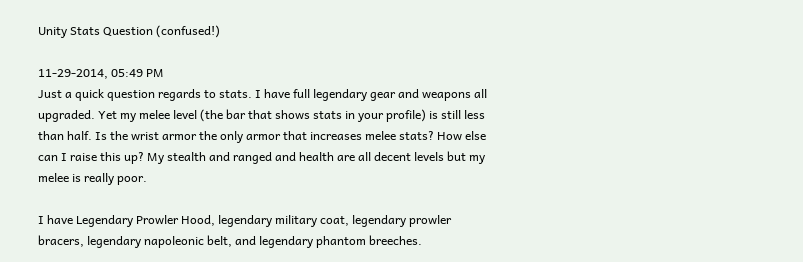Unity Stats Question (confused!)

11-29-2014, 05:49 PM
Just a quick question regards to stats. I have full legendary gear and weapons all upgraded. Yet my melee level (the bar that shows stats in your profile) is still less than half. Is the wrist armor the only armor that increases melee stats? How else can I raise this up? My stealth and ranged and health are all decent levels but my melee is really poor.

I have Legendary Prowler Hood, legendary military coat, legendary prowler bracers, legendary napoleonic belt, and legendary phantom breeches.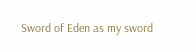Sword of Eden as my sword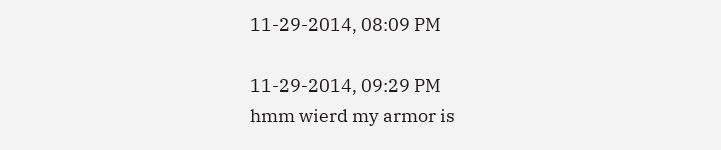11-29-2014, 08:09 PM

11-29-2014, 09:29 PM
hmm wierd my armor is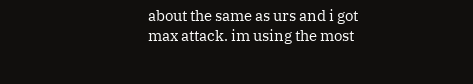about the same as urs and i got max attack. im using the most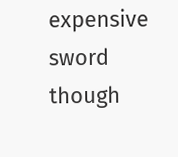expensive sword though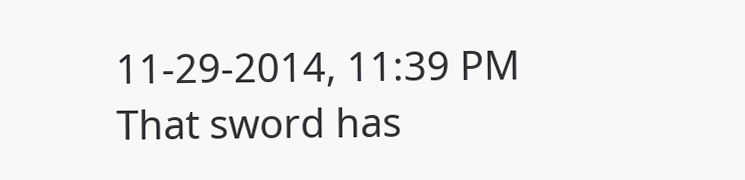11-29-2014, 11:39 PM
That sword has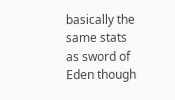basically the same stats as sword of Eden though